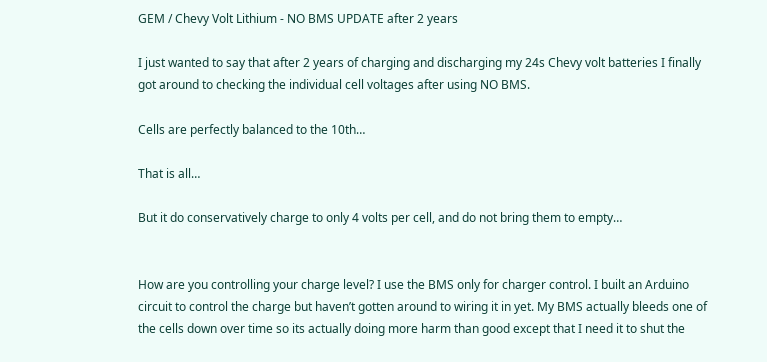GEM / Chevy Volt Lithium - NO BMS UPDATE after 2 years

I just wanted to say that after 2 years of charging and discharging my 24s Chevy volt batteries I finally got around to checking the individual cell voltages after using NO BMS.

Cells are perfectly balanced to the 10th…

That is all…

But it do conservatively charge to only 4 volts per cell, and do not bring them to empty…


How are you controlling your charge level? I use the BMS only for charger control. I built an Arduino circuit to control the charge but haven’t gotten around to wiring it in yet. My BMS actually bleeds one of the cells down over time so its actually doing more harm than good except that I need it to shut the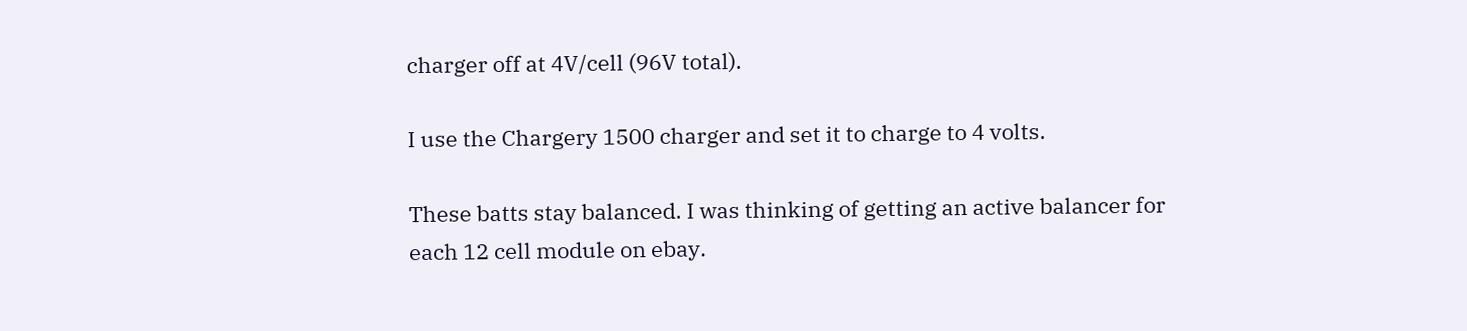charger off at 4V/cell (96V total).

I use the Chargery 1500 charger and set it to charge to 4 volts.

These batts stay balanced. I was thinking of getting an active balancer for each 12 cell module on ebay.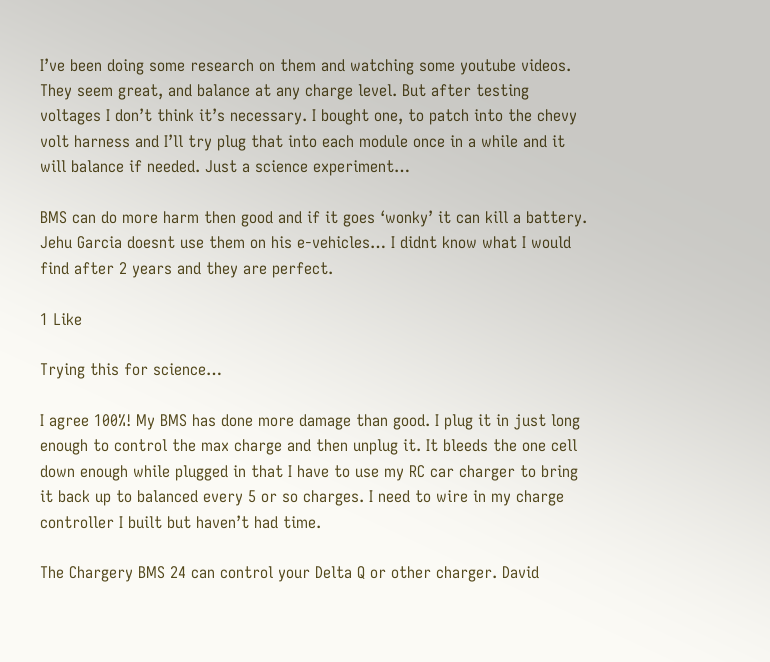I’ve been doing some research on them and watching some youtube videos. They seem great, and balance at any charge level. But after testing voltages I don’t think it’s necessary. I bought one, to patch into the chevy volt harness and I’ll try plug that into each module once in a while and it will balance if needed. Just a science experiment…

BMS can do more harm then good and if it goes ‘wonky’ it can kill a battery. Jehu Garcia doesnt use them on his e-vehicles… I didnt know what I would find after 2 years and they are perfect.

1 Like

Trying this for science…

I agree 100%! My BMS has done more damage than good. I plug it in just long enough to control the max charge and then unplug it. It bleeds the one cell down enough while plugged in that I have to use my RC car charger to bring it back up to balanced every 5 or so charges. I need to wire in my charge controller I built but haven’t had time.

The Chargery BMS 24 can control your Delta Q or other charger. David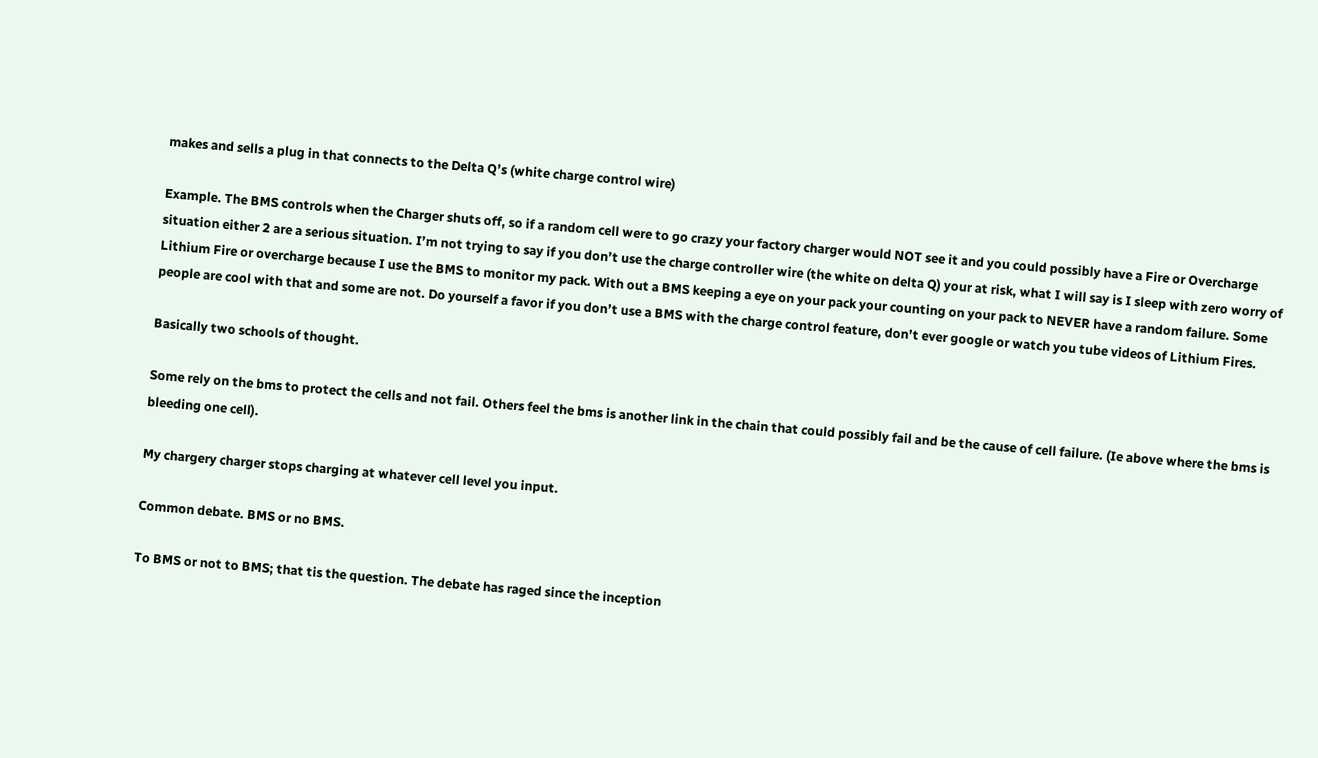makes and sells a plug in that connects to the Delta Q’s (white charge control wire)

Example. The BMS controls when the Charger shuts off, so if a random cell were to go crazy your factory charger would NOT see it and you could possibly have a Fire or Overcharge situation either 2 are a serious situation. I’m not trying to say if you don’t use the charge controller wire (the white on delta Q) your at risk, what I will say is I sleep with zero worry of Lithium Fire or overcharge because I use the BMS to monitor my pack. With out a BMS keeping a eye on your pack your counting on your pack to NEVER have a random failure. Some people are cool with that and some are not. Do yourself a favor if you don’t use a BMS with the charge control feature, don’t ever google or watch you tube videos of Lithium Fires.

Basically two schools of thought.

Some rely on the bms to protect the cells and not fail. Others feel the bms is another link in the chain that could possibly fail and be the cause of cell failure. (Ie above where the bms is bleeding one cell).

My chargery charger stops charging at whatever cell level you input.

Common debate. BMS or no BMS.

To BMS or not to BMS; that tis the question. The debate has raged since the inception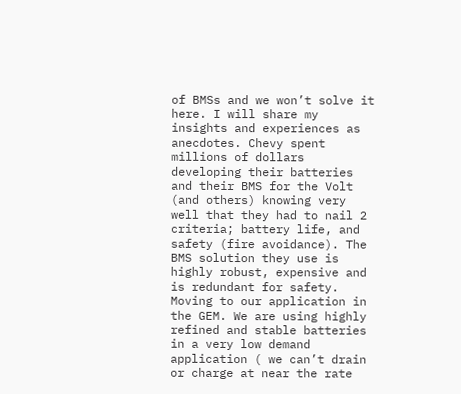of BMSs and we won’t solve it here. I will share my insights and experiences as anecdotes. Chevy spent millions of dollars developing their batteries and their BMS for the Volt (and others) knowing very well that they had to nail 2 criteria; battery life, and safety (fire avoidance). The BMS solution they use is highly robust, expensive and is redundant for safety. Moving to our application in the GEM. We are using highly refined and stable batteries in a very low demand application ( we can’t drain or charge at near the rate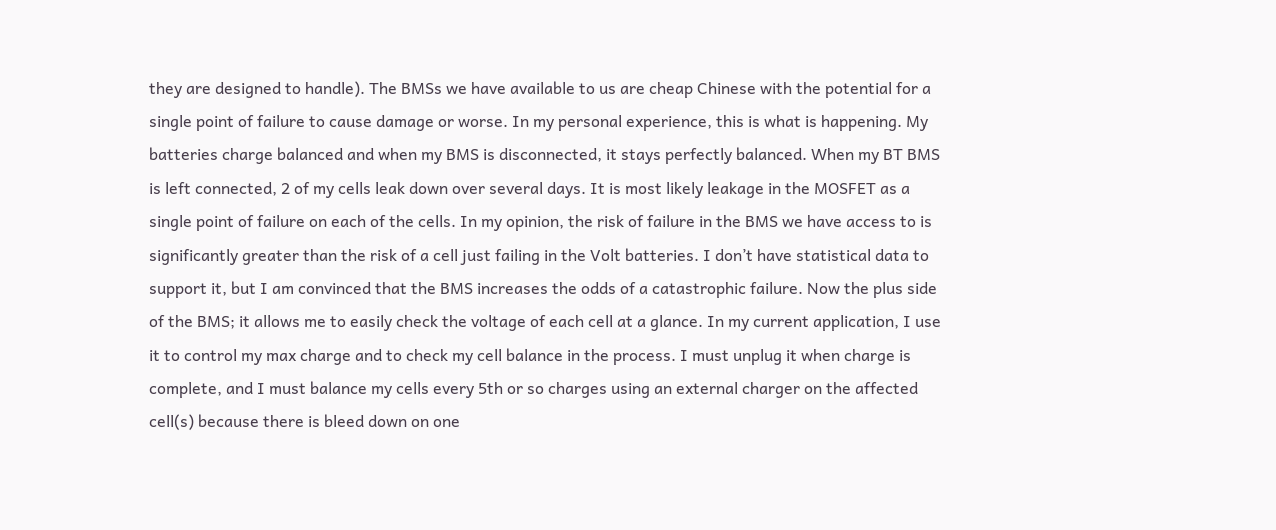they are designed to handle). The BMSs we have available to us are cheap Chinese with the potential for a single point of failure to cause damage or worse. In my personal experience, this is what is happening. My batteries charge balanced and when my BMS is disconnected, it stays perfectly balanced. When my BT BMS is left connected, 2 of my cells leak down over several days. It is most likely leakage in the MOSFET as a single point of failure on each of the cells. In my opinion, the risk of failure in the BMS we have access to is significantly greater than the risk of a cell just failing in the Volt batteries. I don’t have statistical data to support it, but I am convinced that the BMS increases the odds of a catastrophic failure. Now the plus side of the BMS; it allows me to easily check the voltage of each cell at a glance. In my current application, I use it to control my max charge and to check my cell balance in the process. I must unplug it when charge is complete, and I must balance my cells every 5th or so charges using an external charger on the affected cell(s) because there is bleed down on one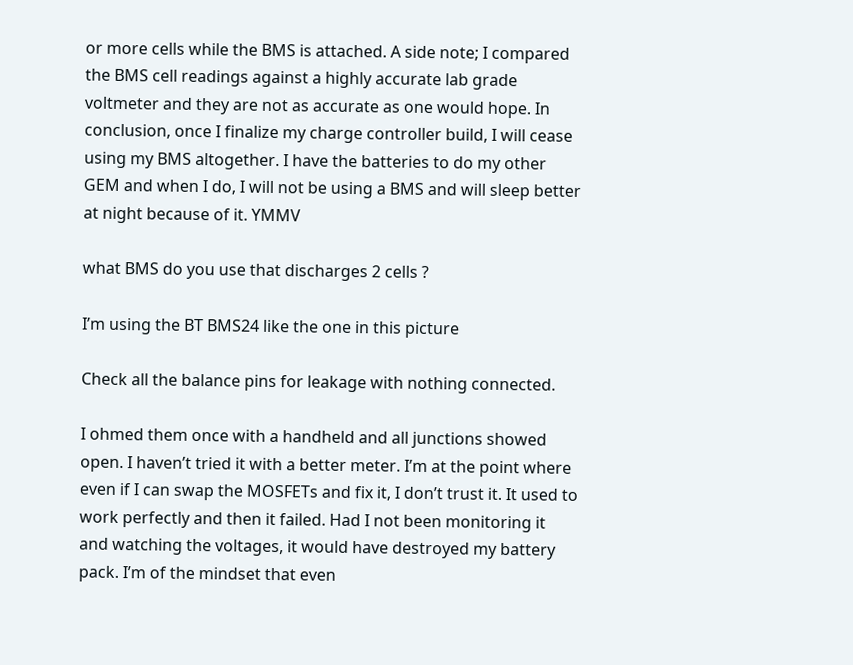or more cells while the BMS is attached. A side note; I compared the BMS cell readings against a highly accurate lab grade voltmeter and they are not as accurate as one would hope. In conclusion, once I finalize my charge controller build, I will cease using my BMS altogether. I have the batteries to do my other GEM and when I do, I will not be using a BMS and will sleep better at night because of it. YMMV

what BMS do you use that discharges 2 cells ?

I’m using the BT BMS24 like the one in this picture

Check all the balance pins for leakage with nothing connected.

I ohmed them once with a handheld and all junctions showed open. I haven’t tried it with a better meter. I’m at the point where even if I can swap the MOSFETs and fix it, I don’t trust it. It used to work perfectly and then it failed. Had I not been monitoring it and watching the voltages, it would have destroyed my battery pack. I’m of the mindset that even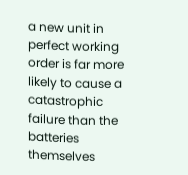a new unit in perfect working order is far more likely to cause a catastrophic failure than the batteries themselves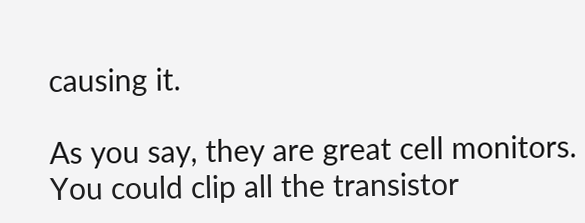causing it.

As you say, they are great cell monitors. You could clip all the transistor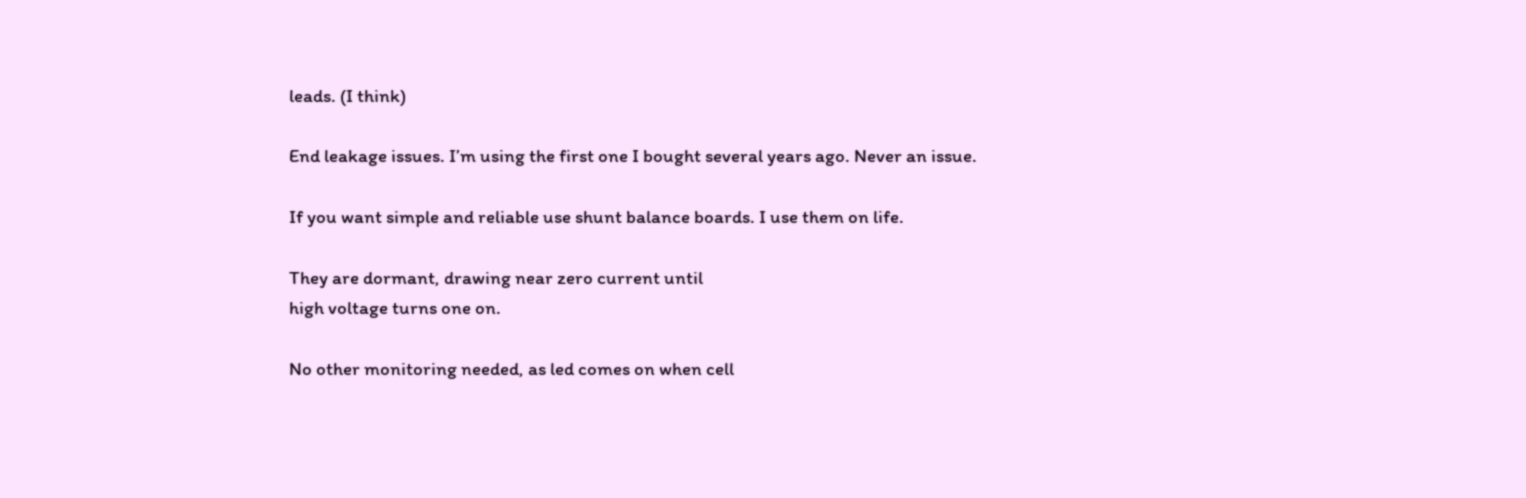leads. (I think)

End leakage issues. I’m using the first one I bought several years ago. Never an issue.

If you want simple and reliable use shunt balance boards. I use them on life.

They are dormant, drawing near zero current until
high voltage turns one on.

No other monitoring needed, as led comes on when cell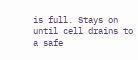is full. Stays on until cell drains to a safe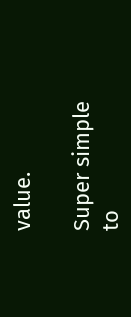value.

Super simple to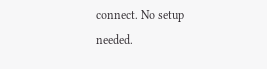connect. No setup needed.